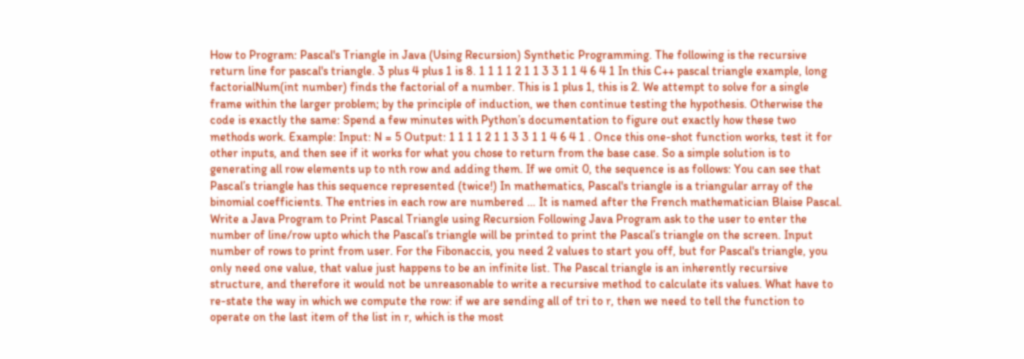How to Program: Pascal's Triangle in Java (Using Recursion) Synthetic Programming. The following is the recursive return line for pascal's triangle. 3 plus 4 plus 1 is 8. 1 1 1 1 2 1 1 3 3 1 1 4 6 4 1 In this C++ pascal triangle example, long factorialNum(int number) finds the factorial of a number. This is 1 plus 1, this is 2. We attempt to solve for a single frame within the larger problem; by the principle of induction, we then continue testing the hypothesis. Otherwise the code is exactly the same: Spend a few minutes with Python’s documentation to figure out exactly how these two methods work. Example: Input: N = 5 Output: 1 1 1 1 2 1 1 3 3 1 1 4 6 4 1 . Once this one-shot function works, test it for other inputs, and then see if it works for what you chose to return from the base case. So a simple solution is to generating all row elements up to nth row and adding them. If we omit 0, the sequence is as follows: You can see that Pascal’s triangle has this sequence represented (twice!) In mathematics, Pascal's triangle is a triangular array of the binomial coefficients. The entries in each row are numbered … It is named after the French mathematician Blaise Pascal. Write a Java Program to Print Pascal Triangle using Recursion Following Java Program ask to the user to enter the number of line/row upto which the Pascal’s triangle will be printed to print the Pascal’s triangle on the screen. Input number of rows to print from user. For the Fibonaccis, you need 2 values to start you off, but for Pascal's triangle, you only need one value, that value just happens to be an infinite list. The Pascal triangle is an inherently recursive structure, and therefore it would not be unreasonable to write a recursive method to calculate its values. What have to re-state the way in which we compute the row: if we are sending all of tri to r, then we need to tell the function to operate on the last item of the list in r, which is the most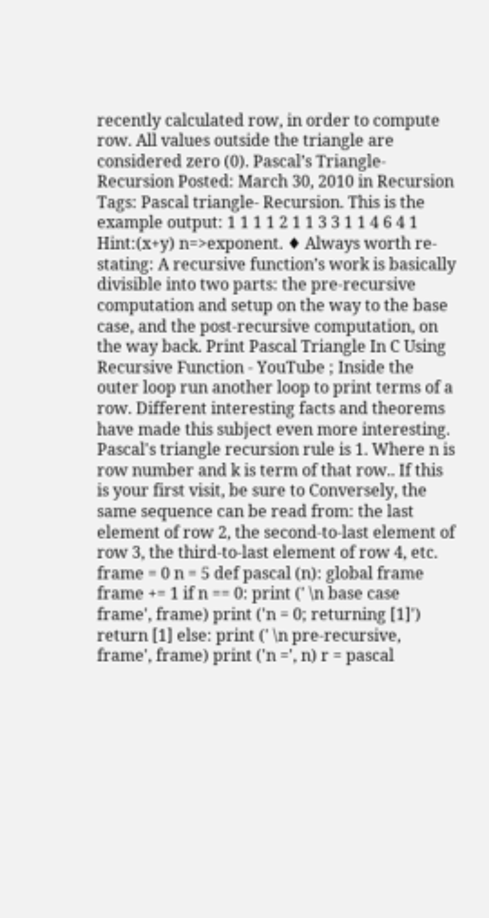recently calculated row, in order to compute row. All values outside the triangle are considered zero (0). Pascal’s Triangle- Recursion Posted: March 30, 2010 in Recursion Tags: Pascal triangle- Recursion. This is the example output: 1 1 1 1 2 1 1 3 3 1 1 4 6 4 1 Hint:(x+y) n=>exponent. ♦ Always worth re-stating: A recursive function’s work is basically divisible into two parts: the pre-recursive computation and setup on the way to the base case, and the post-recursive computation, on the way back. Print Pascal Triangle In C Using Recursive Function - YouTube ; Inside the outer loop run another loop to print terms of a row. Different interesting facts and theorems have made this subject even more interesting. Pascal's triangle recursion rule is 1. Where n is row number and k is term of that row.. If this is your first visit, be sure to Conversely, the same sequence can be read from: the last element of row 2, the second-to-last element of row 3, the third-to-last element of row 4, etc. frame = 0 n = 5 def pascal (n): global frame frame += 1 if n == 0: print (' \n base case frame', frame) print ('n = 0; returning [1]') return [1] else: print (' \n pre-recursive, frame', frame) print ('n =', n) r = pascal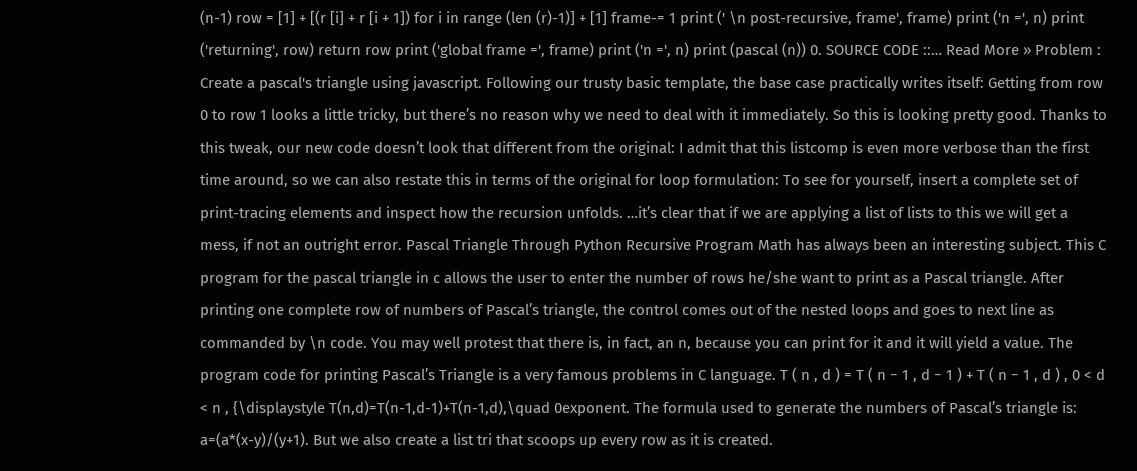(n-1) row = [1] + [(r [i] + r [i + 1]) for i in range (len (r)-1)] + [1] frame-= 1 print (' \n post-recursive, frame', frame) print ('n =', n) print ('returning', row) return row print ('global frame =', frame) print ('n =', n) print (pascal (n)) 0. SOURCE CODE ::… Read More » Problem : Create a pascal's triangle using javascript. Following our trusty basic template, the base case practically writes itself: Getting from row 0 to row 1 looks a little tricky, but there’s no reason why we need to deal with it immediately. So this is looking pretty good. Thanks to this tweak, our new code doesn’t look that different from the original: I admit that this listcomp is even more verbose than the first time around, so we can also restate this in terms of the original for loop formulation: To see for yourself, insert a complete set of print-tracing elements and inspect how the recursion unfolds. …it’s clear that if we are applying a list of lists to this we will get a mess, if not an outright error. Pascal Triangle Through Python Recursive Program Math has always been an interesting subject. This C program for the pascal triangle in c allows the user to enter the number of rows he/she want to print as a Pascal triangle. After printing one complete row of numbers of Pascal’s triangle, the control comes out of the nested loops and goes to next line as commanded by \n code. You may well protest that there is, in fact, an n, because you can print for it and it will yield a value. The program code for printing Pascal’s Triangle is a very famous problems in C language. T ( n , d ) = T ( n − 1 , d − 1 ) + T ( n − 1 , d ) , 0 < d < n , {\displaystyle T(n,d)=T(n-1,d-1)+T(n-1,d),\quad 0exponent. The formula used to generate the numbers of Pascal’s triangle is: a=(a*(x-y)/(y+1). But we also create a list tri that scoops up every row as it is created.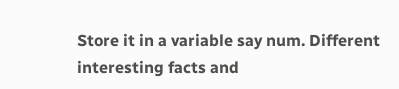Store it in a variable say num. Different interesting facts and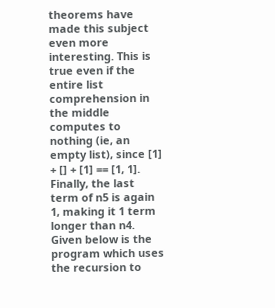theorems have made this subject even more interesting. This is true even if the entire list comprehension in the middle computes to nothing (ie, an empty list), since [1] + [] + [1] == [1, 1]. Finally, the last term of n5 is again 1, making it 1 term longer than n4. Given below is the program which uses the recursion to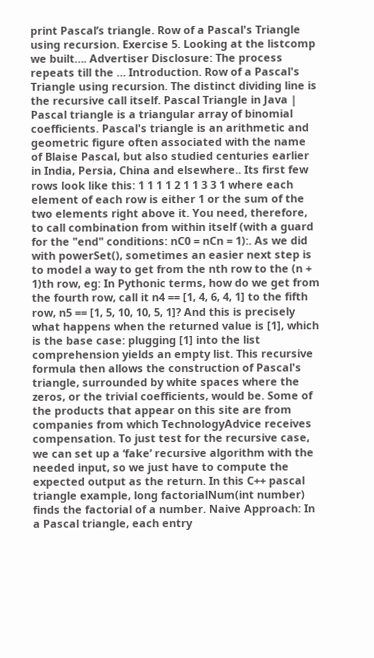print Pascal’s triangle. Row of a Pascal's Triangle using recursion. Exercise 5. Looking at the listcomp we built…. Advertiser Disclosure: The process repeats till the … Introduction. Row of a Pascal's Triangle using recursion. The distinct dividing line is the recursive call itself. Pascal Triangle in Java | Pascal triangle is a triangular array of binomial coefficients. Pascal's triangle is an arithmetic and geometric figure often associated with the name of Blaise Pascal, but also studied centuries earlier in India, Persia, China and elsewhere.. Its first few rows look like this: 1 1 1 1 2 1 1 3 3 1 where each element of each row is either 1 or the sum of the two elements right above it. You need, therefore, to call combination from within itself (with a guard for the "end" conditions: nC0 = nCn = 1):. As we did with powerSet(), sometimes an easier next step is to model a way to get from the nth row to the (n + 1)th row, eg: In Pythonic terms, how do we get from the fourth row, call it n4 == [1, 4, 6, 4, 1] to the fifth row, n5 == [1, 5, 10, 10, 5, 1]? And this is precisely what happens when the returned value is [1], which is the base case: plugging [1] into the list comprehension yields an empty list. This recursive formula then allows the construction of Pascal's triangle, surrounded by white spaces where the zeros, or the trivial coefficients, would be. Some of the products that appear on this site are from companies from which TechnologyAdvice receives compensation. To just test for the recursive case, we can set up a ‘fake’ recursive algorithm with the needed input, so we just have to compute the expected output as the return. In this C++ pascal triangle example, long factorialNum(int number) finds the factorial of a number. Naive Approach: In a Pascal triangle, each entry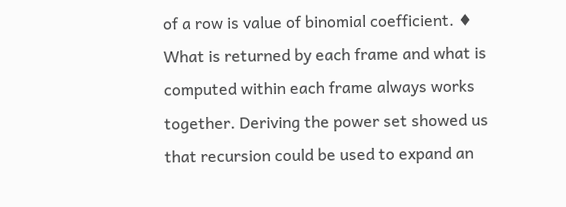of a row is value of binomial coefficient. ♦ What is returned by each frame and what is computed within each frame always works together. Deriving the power set showed us that recursion could be used to expand an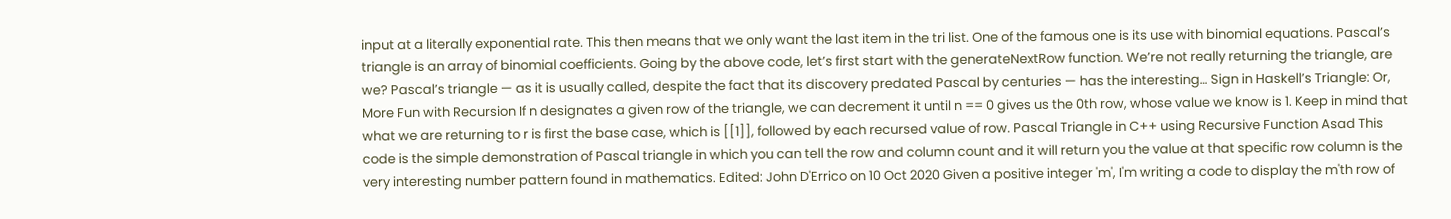input at a literally exponential rate. This then means that we only want the last item in the tri list. One of the famous one is its use with binomial equations. Pascal’s triangle is an array of binomial coefficients. Going by the above code, let’s first start with the generateNextRow function. We’re not really returning the triangle, are we? Pascal’s triangle — as it is usually called, despite the fact that its discovery predated Pascal by centuries — has the interesting… Sign in Haskell’s Triangle: Or, More Fun with Recursion If n designates a given row of the triangle, we can decrement it until n == 0 gives us the 0th row, whose value we know is 1. Keep in mind that what we are returning to r is first the base case, which is [[1]], followed by each recursed value of row. Pascal Triangle in C++ using Recursive Function Asad This code is the simple demonstration of Pascal triangle in which you can tell the row and column count and it will return you the value at that specific row column is the very interesting number pattern found in mathematics. Edited: John D'Errico on 10 Oct 2020 Given a positive integer 'm', I'm writing a code to display the m'th row of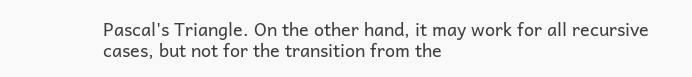Pascal's Triangle. On the other hand, it may work for all recursive cases, but not for the transition from the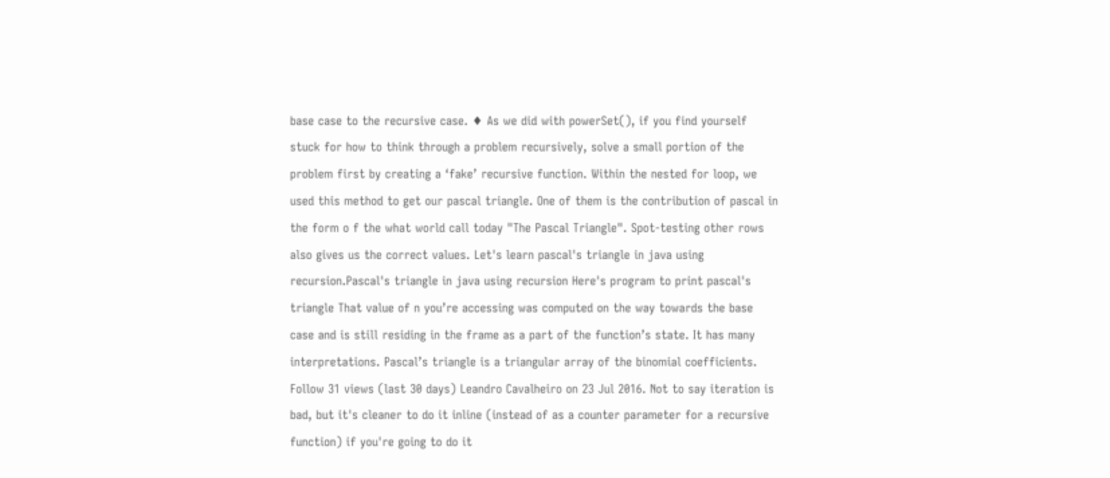base case to the recursive case. ♦ As we did with powerSet(), if you find yourself stuck for how to think through a problem recursively, solve a small portion of the problem first by creating a ‘fake’ recursive function. Within the nested for loop, we used this method to get our pascal triangle. One of them is the contribution of pascal in the form o f the what world call today "The Pascal Triangle". Spot-testing other rows also gives us the correct values. Let's learn pascal's triangle in java using recursion.Pascal's triangle in java using recursion Here's program to print pascal's triangle That value of n you’re accessing was computed on the way towards the base case and is still residing in the frame as a part of the function’s state. It has many interpretations. Pascal’s triangle is a triangular array of the binomial coefficients. Follow 31 views (last 30 days) Leandro Cavalheiro on 23 Jul 2016. Not to say iteration is bad, but it's cleaner to do it inline (instead of as a counter parameter for a recursive function) if you're going to do it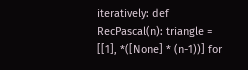iteratively: def RecPascal(n): triangle = [[1], *([None] * (n-1))] for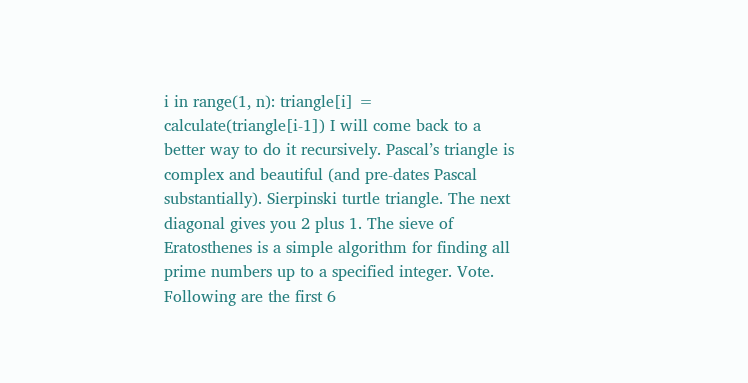i in range(1, n): triangle[i] = calculate(triangle[i-1]) I will come back to a better way to do it recursively. Pascal’s triangle is complex and beautiful (and pre-dates Pascal substantially). Sierpinski turtle triangle. The next diagonal gives you 2 plus 1. The sieve of Eratosthenes is a simple algorithm for finding all prime numbers up to a specified integer. Vote. Following are the first 6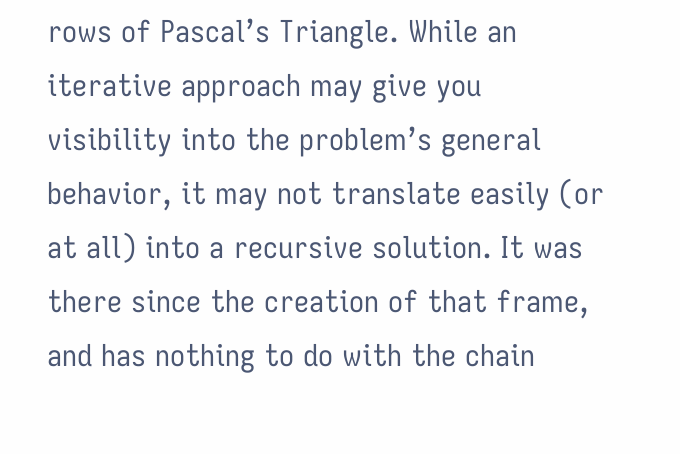rows of Pascal’s Triangle. While an iterative approach may give you visibility into the problem’s general behavior, it may not translate easily (or at all) into a recursive solution. It was there since the creation of that frame, and has nothing to do with the chain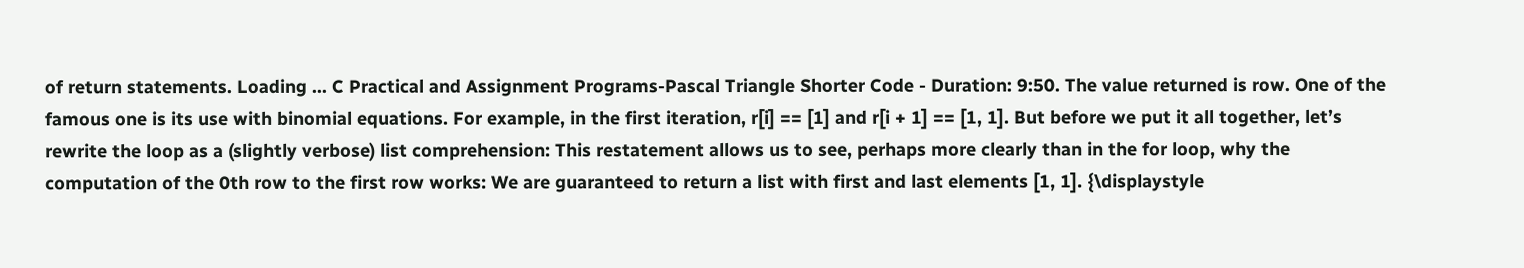of return statements. Loading ... C Practical and Assignment Programs-Pascal Triangle Shorter Code - Duration: 9:50. The value returned is row. One of the famous one is its use with binomial equations. For example, in the first iteration, r[i] == [1] and r[i + 1] == [1, 1]. But before we put it all together, let’s rewrite the loop as a (slightly verbose) list comprehension: This restatement allows us to see, perhaps more clearly than in the for loop, why the computation of the 0th row to the first row works: We are guaranteed to return a list with first and last elements [1, 1]. {\displaystyle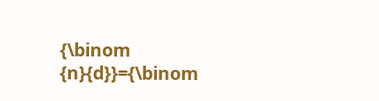{\binom {n}{d}}={\binom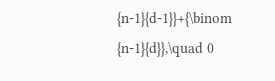{n-1}{d-1}}+{\binom {n-1}{d}},\quad 0